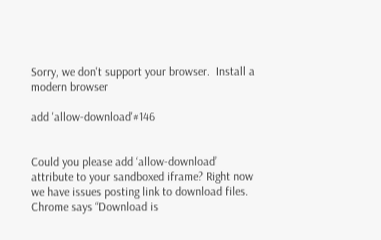Sorry, we don't support your browser.  Install a modern browser

add 'allow-download'#146


Could you please add ‘allow-download’ attribute to your sandboxed iframe? Right now we have issues posting link to download files.
Chrome says “Download is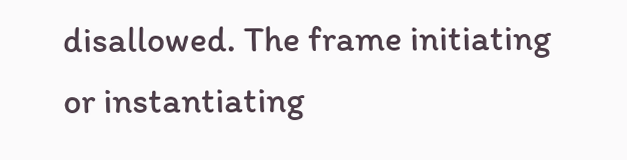disallowed. The frame initiating or instantiating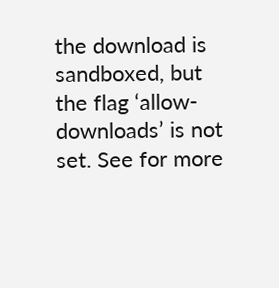the download is sandboxed, but the flag ‘allow-downloads’ is not set. See for more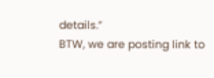details.”
BTW, we are posting link to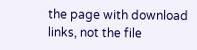the page with download links, not the file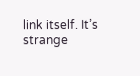link itself. It’s strange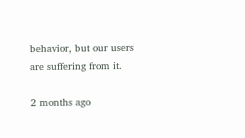behavior, but our users are suffering from it.

2 months ago